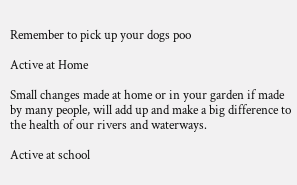Remember to pick up your dogs poo

Active at Home

Small changes made at home or in your garden if made by many people, will add up and make a big difference to the health of our rivers and waterways.

Active at school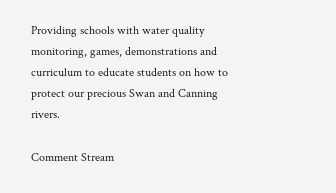Providing schools with water quality monitoring, games, demonstrations and curriculum to educate students on how to protect our precious Swan and Canning rivers.

Comment Stream